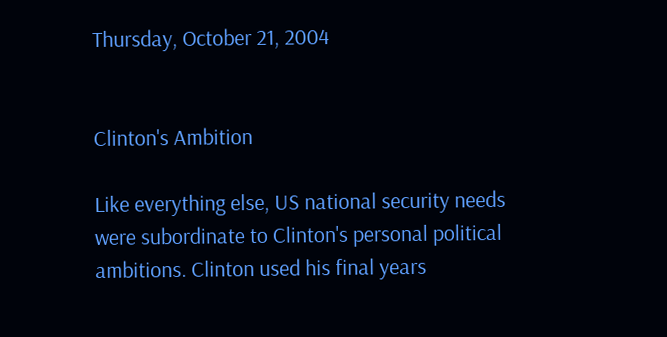Thursday, October 21, 2004


Clinton's Ambition

Like everything else, US national security needs were subordinate to Clinton's personal political ambitions. Clinton used his final years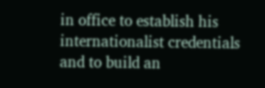in office to establish his internationalist credentials and to build an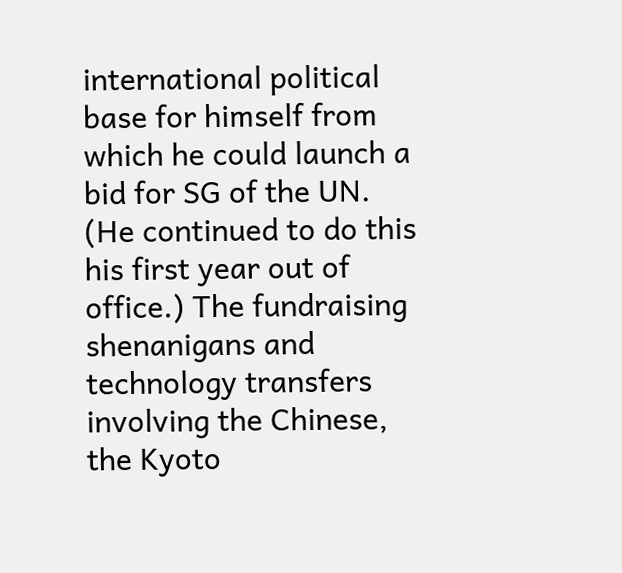international political base for himself from which he could launch a bid for SG of the UN. (He continued to do this his first year out of office.) The fundraising shenanigans and technology transfers involving the Chinese, the Kyoto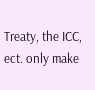Treaty, the ICC, ect. only make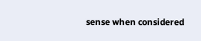sense when considered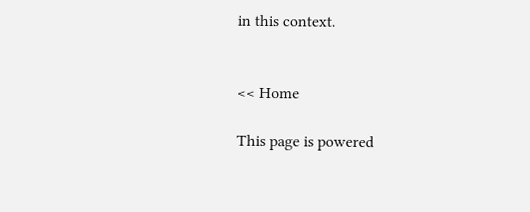in this context.


<< Home

This page is powered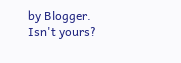by Blogger. Isn't yours?